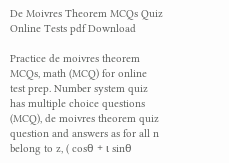De Moivres Theorem MCQs Quiz Online Tests pdf Download

Practice de moivres theorem MCQs, math (MCQ) for online test prep. Number system quiz has multiple choice questions (MCQ), de moivres theorem quiz question and answers as for all n belong to z, ( cosθ + ι sinθ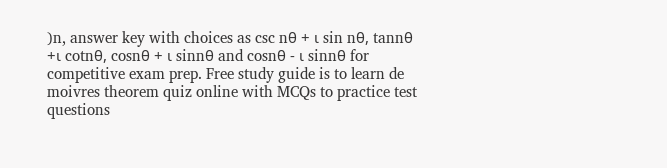)n, answer key with choices as csc nθ + ι sin nθ, tannθ +ι cotnθ, cosnθ + ι sinnθ and cosnθ - ι sinnθ for competitive exam prep. Free study guide is to learn de moivres theorem quiz online with MCQs to practice test questions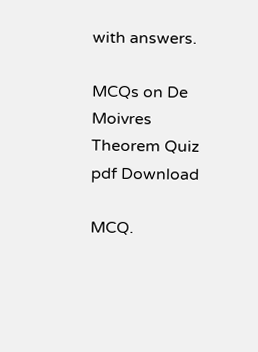with answers.

MCQs on De Moivres Theorem Quiz pdf Download

MCQ.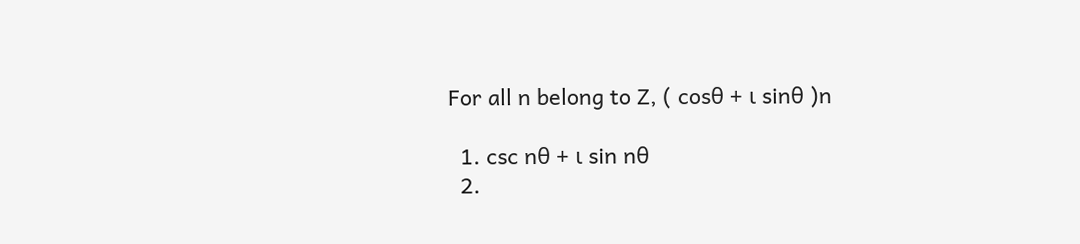For all n belong to Z, ( cosθ + ι sinθ )n

  1. csc nθ + ι sin nθ
  2.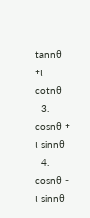tannθ +ι cotnθ
  3. cosnθ + ι sinnθ
  4. cosnθ - ι sinnθ